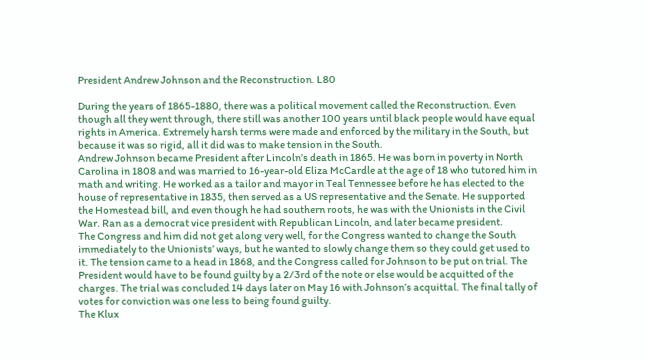President Andrew Johnson and the Reconstruction. L80

During the years of 1865-1880, there was a political movement called the Reconstruction. Even though all they went through, there still was another 100 years until black people would have equal rights in America. Extremely harsh terms were made and enforced by the military in the South, but because it was so rigid, all it did was to make tension in the South.
Andrew Johnson became President after Lincoln’s death in 1865. He was born in poverty in North Carolina in 1808 and was married to 16-year-old Eliza McCardle at the age of 18 who tutored him in math and writing. He worked as a tailor and mayor in Teal Tennessee before he has elected to the house of representative in 1835, then served as a US representative and the Senate. He supported the Homestead bill, and even though he had southern roots, he was with the Unionists in the Civil War. Ran as a democrat vice president with Republican Lincoln, and later became president.
The Congress and him did not get along very well, for the Congress wanted to change the South immediately to the Unionists’ ways, but he wanted to slowly change them so they could get used to it. The tension came to a head in 1868, and the Congress called for Johnson to be put on trial. The President would have to be found guilty by a 2/3rd of the note or else would be acquitted of the charges. The trial was concluded 14 days later on May 16 with Johnson’s acquittal. The final tally of votes for conviction was one less to being found guilty.
The Klux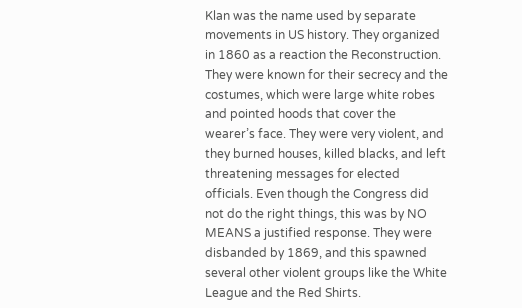Klan was the name used by separate movements in US history. They organized in 1860 as a reaction the Reconstruction. They were known for their secrecy and the costumes, which were large white robes and pointed hoods that cover the wearer’s face. They were very violent, and they burned houses, killed blacks, and left threatening messages for elected officials. Even though the Congress did not do the right things, this was by NO MEANS a justified response. They were disbanded by 1869, and this spawned several other violent groups like the White League and the Red Shirts.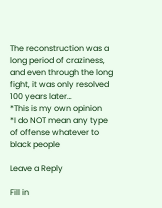The reconstruction was a long period of craziness, and even through the long fight, it was only resolved 100 years later…
*This is my own opinion
*I do NOT mean any type of offense whatever to black people

Leave a Reply

Fill in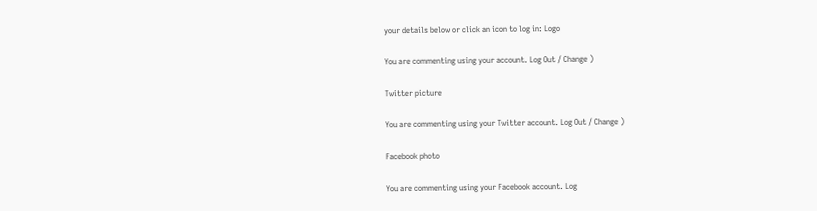your details below or click an icon to log in: Logo

You are commenting using your account. Log Out / Change )

Twitter picture

You are commenting using your Twitter account. Log Out / Change )

Facebook photo

You are commenting using your Facebook account. Log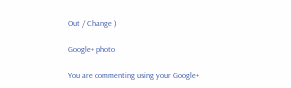Out / Change )

Google+ photo

You are commenting using your Google+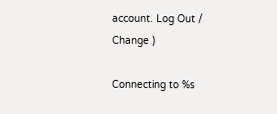account. Log Out / Change )

Connecting to %s